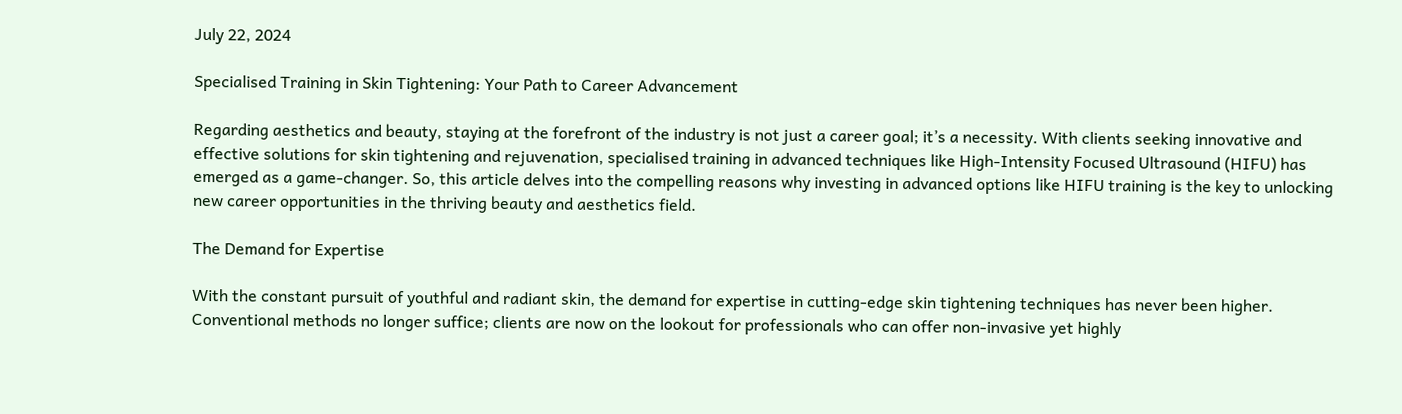July 22, 2024

Specialised Training in Skin Tightening: Your Path to Career Advancement

Regarding aesthetics and beauty, staying at the forefront of the industry is not just a career goal; it’s a necessity. With clients seeking innovative and effective solutions for skin tightening and rejuvenation, specialised training in advanced techniques like High-Intensity Focused Ultrasound (HIFU) has emerged as a game-changer. So, this article delves into the compelling reasons why investing in advanced options like HIFU training is the key to unlocking new career opportunities in the thriving beauty and aesthetics field.

The Demand for Expertise

With the constant pursuit of youthful and radiant skin, the demand for expertise in cutting-edge skin tightening techniques has never been higher. Conventional methods no longer suffice; clients are now on the lookout for professionals who can offer non-invasive yet highly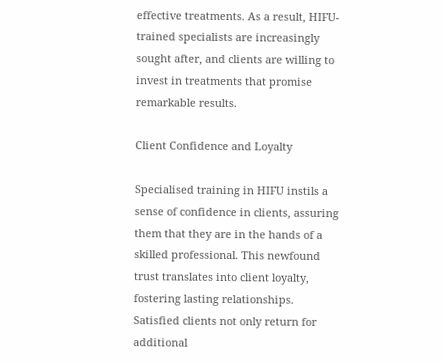effective treatments. As a result, HIFU-trained specialists are increasingly sought after, and clients are willing to invest in treatments that promise remarkable results.

Client Confidence and Loyalty

Specialised training in HIFU instils a sense of confidence in clients, assuring them that they are in the hands of a skilled professional. This newfound trust translates into client loyalty, fostering lasting relationships. Satisfied clients not only return for additional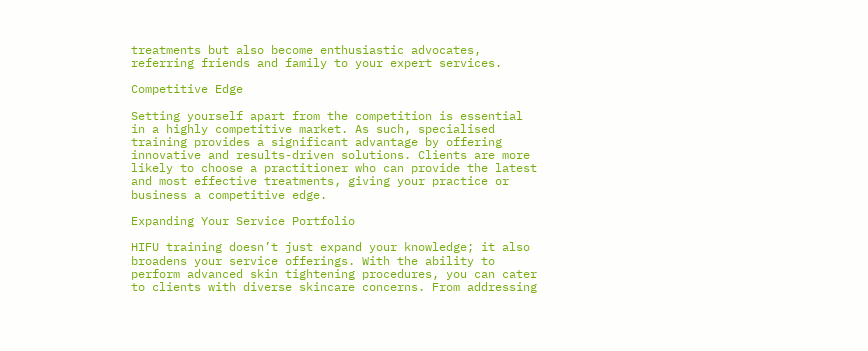treatments but also become enthusiastic advocates, referring friends and family to your expert services.

Competitive Edge

Setting yourself apart from the competition is essential in a highly competitive market. As such, specialised training provides a significant advantage by offering innovative and results-driven solutions. Clients are more likely to choose a practitioner who can provide the latest and most effective treatments, giving your practice or business a competitive edge.

Expanding Your Service Portfolio

HIFU training doesn’t just expand your knowledge; it also broadens your service offerings. With the ability to perform advanced skin tightening procedures, you can cater to clients with diverse skincare concerns. From addressing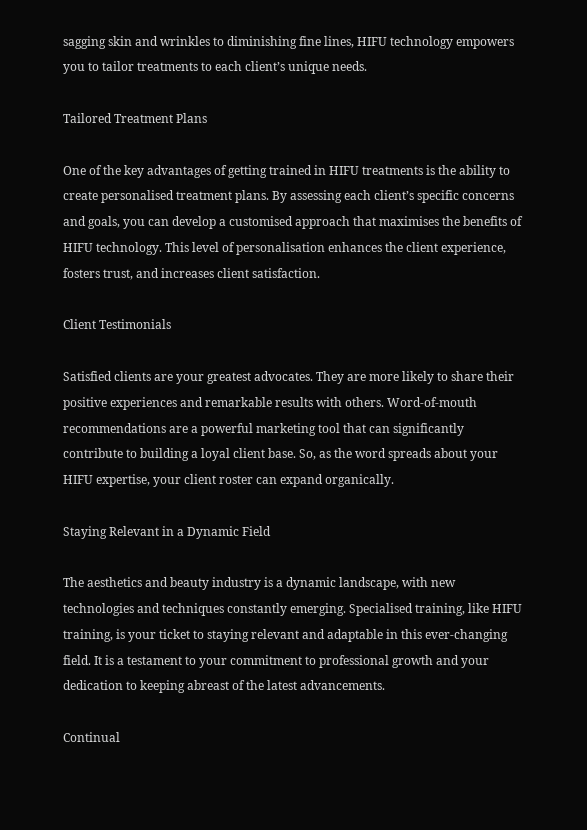sagging skin and wrinkles to diminishing fine lines, HIFU technology empowers you to tailor treatments to each client’s unique needs.

Tailored Treatment Plans

One of the key advantages of getting trained in HIFU treatments is the ability to create personalised treatment plans. By assessing each client’s specific concerns and goals, you can develop a customised approach that maximises the benefits of HIFU technology. This level of personalisation enhances the client experience, fosters trust, and increases client satisfaction.

Client Testimonials

Satisfied clients are your greatest advocates. They are more likely to share their positive experiences and remarkable results with others. Word-of-mouth recommendations are a powerful marketing tool that can significantly contribute to building a loyal client base. So, as the word spreads about your HIFU expertise, your client roster can expand organically.

Staying Relevant in a Dynamic Field

The aesthetics and beauty industry is a dynamic landscape, with new technologies and techniques constantly emerging. Specialised training, like HIFU training, is your ticket to staying relevant and adaptable in this ever-changing field. It is a testament to your commitment to professional growth and your dedication to keeping abreast of the latest advancements.

Continual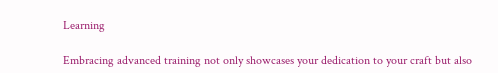Learning

Embracing advanced training not only showcases your dedication to your craft but also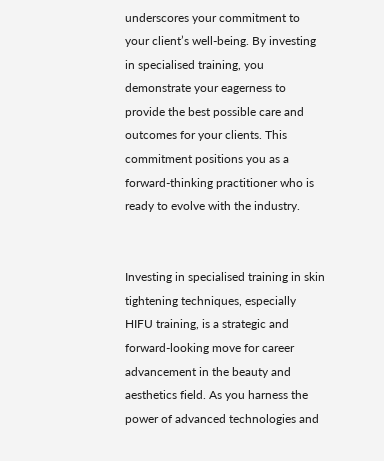underscores your commitment to your client’s well-being. By investing in specialised training, you demonstrate your eagerness to provide the best possible care and outcomes for your clients. This commitment positions you as a forward-thinking practitioner who is ready to evolve with the industry.


Investing in specialised training in skin tightening techniques, especially HIFU training, is a strategic and forward-looking move for career advancement in the beauty and aesthetics field. As you harness the power of advanced technologies and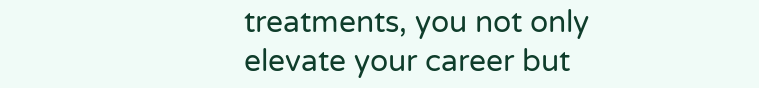treatments, you not only elevate your career but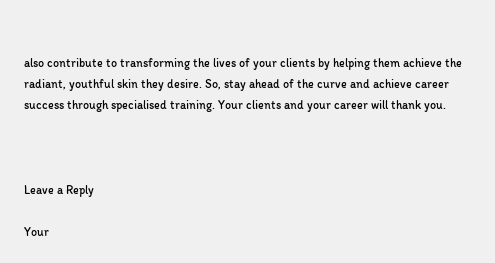also contribute to transforming the lives of your clients by helping them achieve the radiant, youthful skin they desire. So, stay ahead of the curve and achieve career success through specialised training. Your clients and your career will thank you.



Leave a Reply

Your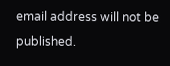email address will not be published.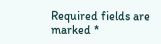Required fields are marked *